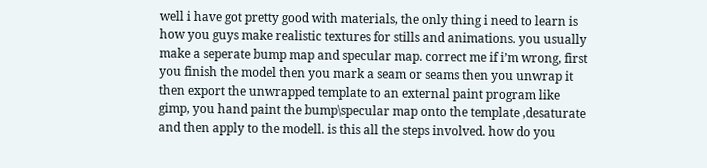well i have got pretty good with materials, the only thing i need to learn is how you guys make realistic textures for stills and animations. you usually make a seperate bump map and specular map. correct me if i’m wrong, first you finish the model then you mark a seam or seams then you unwrap it then export the unwrapped template to an external paint program like gimp, you hand paint the bump\specular map onto the template ,desaturate and then apply to the modell. is this all the steps involved. how do you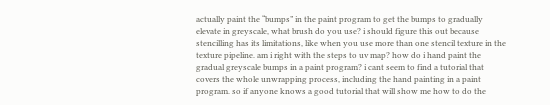actually paint the “bumps” in the paint program to get the bumps to gradually elevate in greyscale, what brush do you use? i should figure this out because stencilling has its limitations, like when you use more than one stencil texture in the texture pipeline. am i right with the steps to uv map? how do i hand paint the gradual greyscale bumps in a paint program? i cant seem to find a tutorial that covers the whole unwrapping process, including the hand painting in a paint program. so if anyone knows a good tutorial that will show me how to do the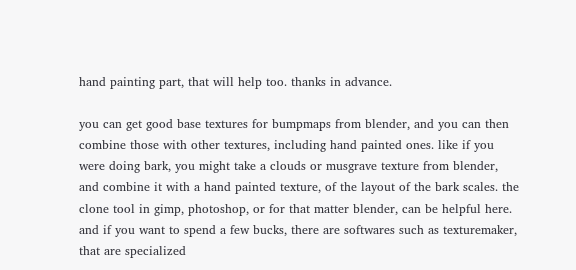hand painting part, that will help too. thanks in advance.

you can get good base textures for bumpmaps from blender, and you can then combine those with other textures, including hand painted ones. like if you were doing bark, you might take a clouds or musgrave texture from blender, and combine it with a hand painted texture, of the layout of the bark scales. the clone tool in gimp, photoshop, or for that matter blender, can be helpful here. and if you want to spend a few bucks, there are softwares such as texturemaker, that are specialized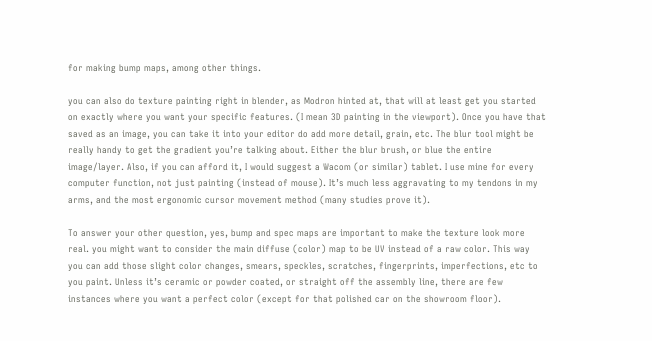for making bump maps, among other things.

you can also do texture painting right in blender, as Modron hinted at, that will at least get you started on exactly where you want your specific features. (I mean 3D painting in the viewport). Once you have that saved as an image, you can take it into your editor do add more detail, grain, etc. The blur tool might be really handy to get the gradient you’re talking about. Either the blur brush, or blue the entire image/layer. Also, if you can afford it, I would suggest a Wacom (or similar) tablet. I use mine for every computer function, not just painting (instead of mouse). It’s much less aggravating to my tendons in my arms, and the most ergonomic cursor movement method (many studies prove it).

To answer your other question, yes, bump and spec maps are important to make the texture look more real. you might want to consider the main diffuse (color) map to be UV instead of a raw color. This way you can add those slight color changes, smears, speckles, scratches, fingerprints, imperfections, etc to you paint. Unless it’s ceramic or powder coated, or straight off the assembly line, there are few instances where you want a perfect color (except for that polished car on the showroom floor).